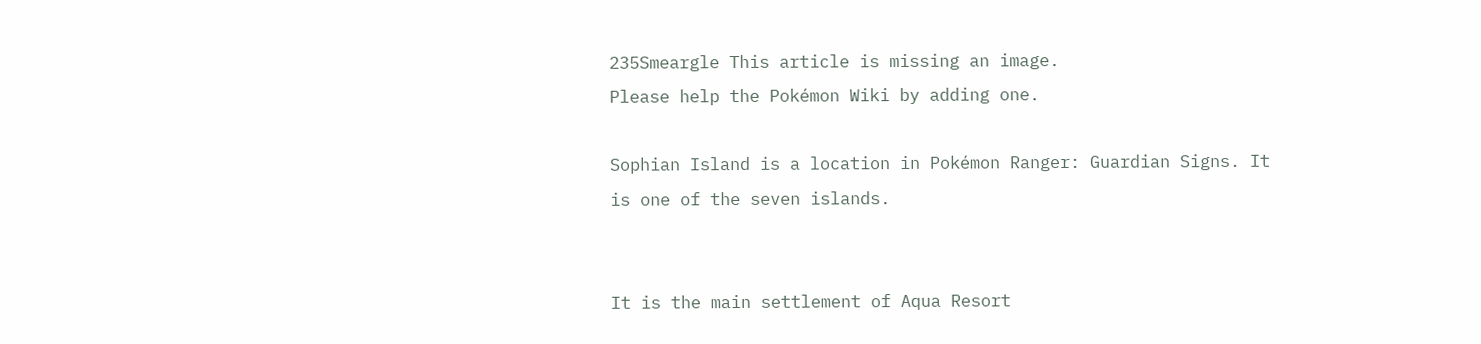235Smeargle This article is missing an image.
Please help the Pokémon Wiki by adding one.

Sophian Island is a location in Pokémon Ranger: Guardian Signs. It is one of the seven islands.


It is the main settlement of Aqua Resort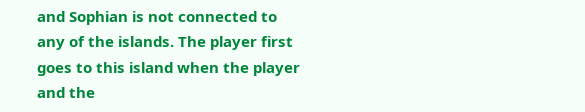and Sophian is not connected to any of the islands. The player first goes to this island when the player and the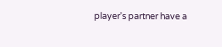player's partner have a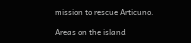mission to rescue Articuno.

Areas on the island